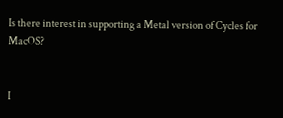Is there interest in supporting a Metal version of Cycles for MacOS?


I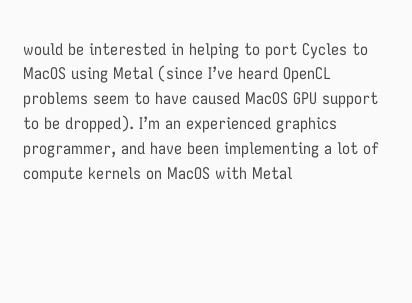would be interested in helping to port Cycles to MacOS using Metal (since I’ve heard OpenCL problems seem to have caused MacOS GPU support to be dropped). I’m an experienced graphics programmer, and have been implementing a lot of compute kernels on MacOS with Metal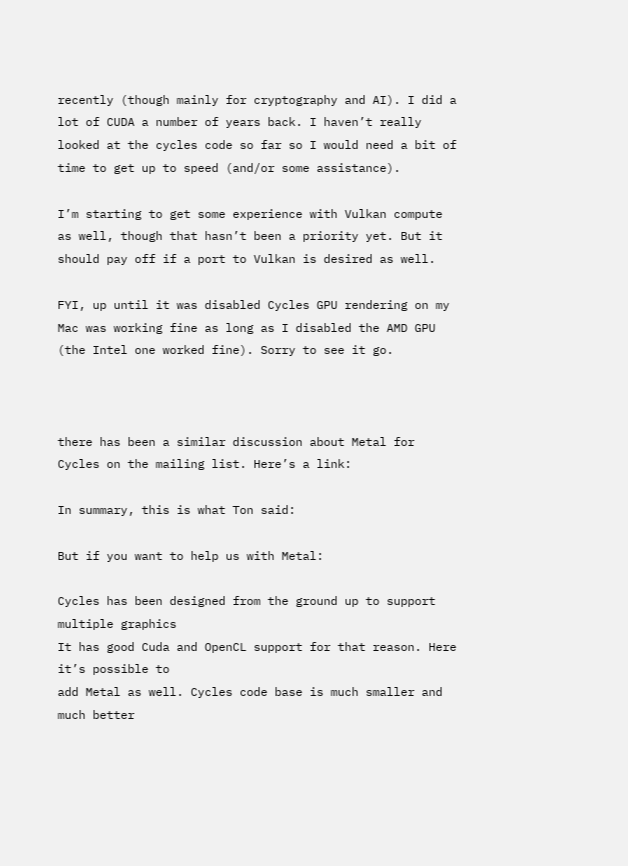recently (though mainly for cryptography and AI). I did a lot of CUDA a number of years back. I haven’t really looked at the cycles code so far so I would need a bit of time to get up to speed (and/or some assistance).

I’m starting to get some experience with Vulkan compute as well, though that hasn’t been a priority yet. But it should pay off if a port to Vulkan is desired as well.

FYI, up until it was disabled Cycles GPU rendering on my Mac was working fine as long as I disabled the AMD GPU (the Intel one worked fine). Sorry to see it go.



there has been a similar discussion about Metal for Cycles on the mailing list. Here’s a link:

In summary, this is what Ton said:

But if you want to help us with Metal:

Cycles has been designed from the ground up to support multiple graphics
It has good Cuda and OpenCL support for that reason. Here it’s possible to
add Metal as well. Cycles code base is much smaller and much better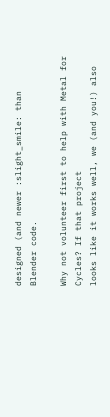designed (and newer :slight_smile: than Blender code.

Why not volunteer first to help with Metal for Cycles? If that project
looks like it works well, we (and you!) also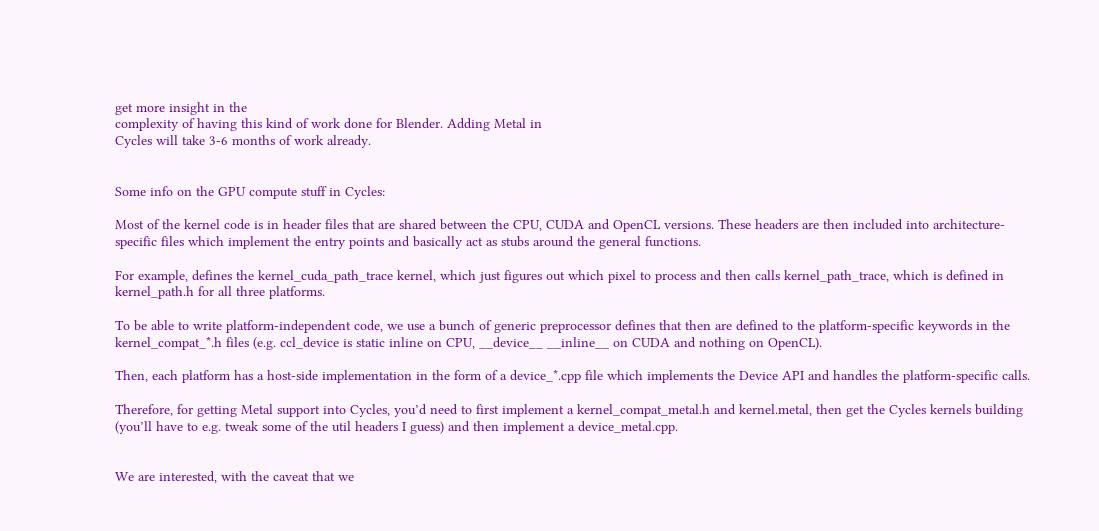get more insight in the
complexity of having this kind of work done for Blender. Adding Metal in
Cycles will take 3-6 months of work already.


Some info on the GPU compute stuff in Cycles:

Most of the kernel code is in header files that are shared between the CPU, CUDA and OpenCL versions. These headers are then included into architecture-specific files which implement the entry points and basically act as stubs around the general functions.

For example, defines the kernel_cuda_path_trace kernel, which just figures out which pixel to process and then calls kernel_path_trace, which is defined in kernel_path.h for all three platforms.

To be able to write platform-independent code, we use a bunch of generic preprocessor defines that then are defined to the platform-specific keywords in the kernel_compat_*.h files (e.g. ccl_device is static inline on CPU, __device__ __inline__ on CUDA and nothing on OpenCL).

Then, each platform has a host-side implementation in the form of a device_*.cpp file which implements the Device API and handles the platform-specific calls.

Therefore, for getting Metal support into Cycles, you’d need to first implement a kernel_compat_metal.h and kernel.metal, then get the Cycles kernels building (you’ll have to e.g. tweak some of the util headers I guess) and then implement a device_metal.cpp.


We are interested, with the caveat that we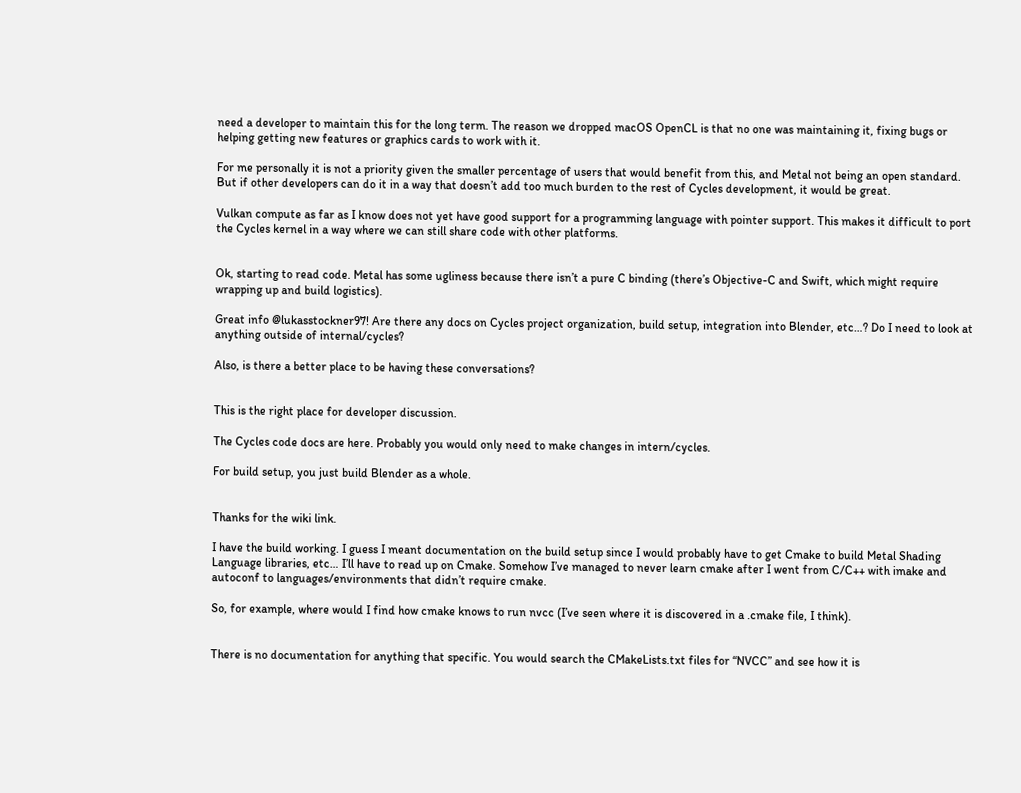need a developer to maintain this for the long term. The reason we dropped macOS OpenCL is that no one was maintaining it, fixing bugs or helping getting new features or graphics cards to work with it.

For me personally it is not a priority given the smaller percentage of users that would benefit from this, and Metal not being an open standard. But if other developers can do it in a way that doesn’t add too much burden to the rest of Cycles development, it would be great.

Vulkan compute as far as I know does not yet have good support for a programming language with pointer support. This makes it difficult to port the Cycles kernel in a way where we can still share code with other platforms.


Ok, starting to read code. Metal has some ugliness because there isn’t a pure C binding (there’s Objective-C and Swift, which might require wrapping up and build logistics).

Great info @lukasstockner97! Are there any docs on Cycles project organization, build setup, integration into Blender, etc…? Do I need to look at anything outside of internal/cycles?

Also, is there a better place to be having these conversations?


This is the right place for developer discussion.

The Cycles code docs are here. Probably you would only need to make changes in intern/cycles.

For build setup, you just build Blender as a whole.


Thanks for the wiki link.

I have the build working. I guess I meant documentation on the build setup since I would probably have to get Cmake to build Metal Shading Language libraries, etc… I’ll have to read up on Cmake. Somehow I’ve managed to never learn cmake after I went from C/C++ with imake and autoconf to languages/environments that didn’t require cmake.

So, for example, where would I find how cmake knows to run nvcc (I’ve seen where it is discovered in a .cmake file, I think).


There is no documentation for anything that specific. You would search the CMakeLists.txt files for “NVCC” and see how it is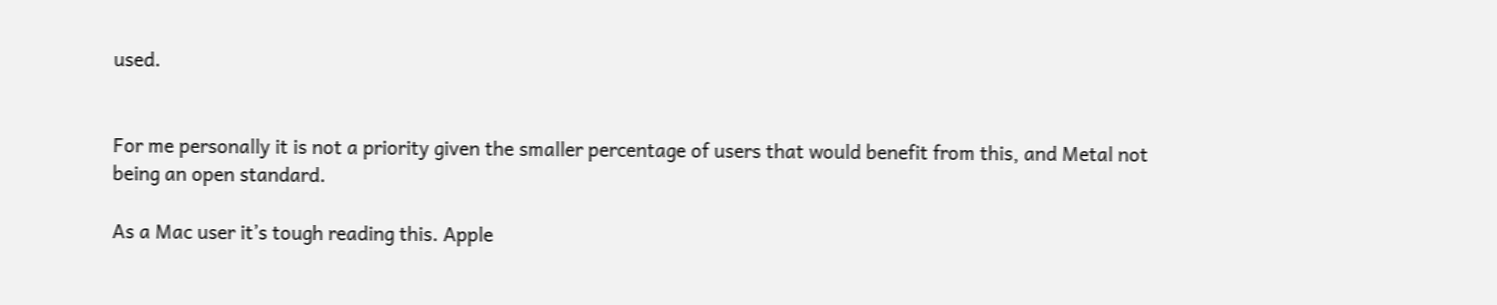used.


For me personally it is not a priority given the smaller percentage of users that would benefit from this, and Metal not being an open standard.

As a Mac user it’s tough reading this. Apple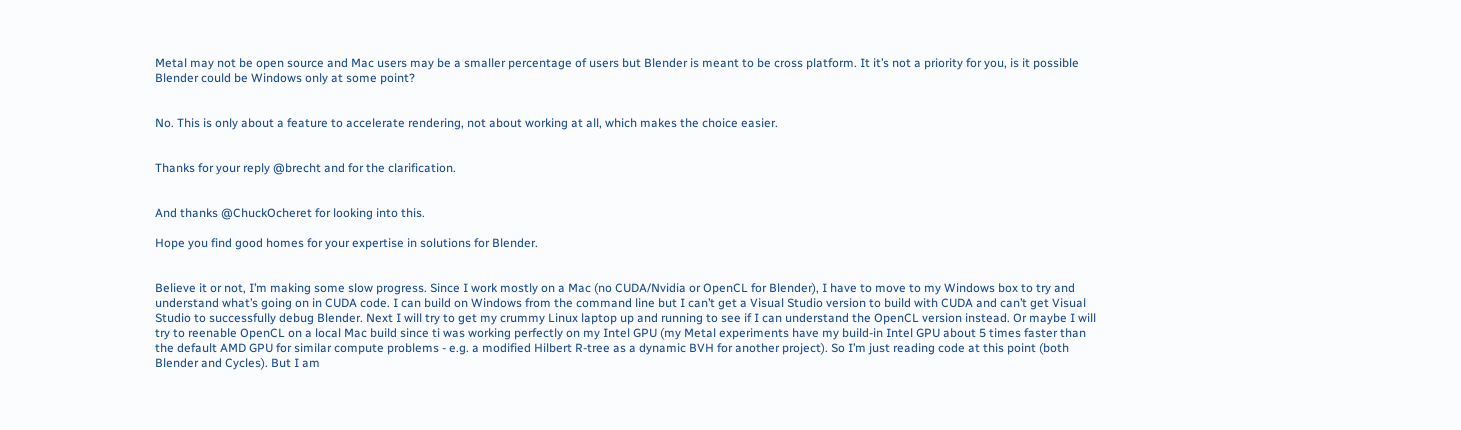Metal may not be open source and Mac users may be a smaller percentage of users but Blender is meant to be cross platform. It it’s not a priority for you, is it possible Blender could be Windows only at some point?


No. This is only about a feature to accelerate rendering, not about working at all, which makes the choice easier.


Thanks for your reply @brecht and for the clarification.


And thanks @ChuckOcheret for looking into this.

Hope you find good homes for your expertise in solutions for Blender.


Believe it or not, I’m making some slow progress. Since I work mostly on a Mac (no CUDA/Nvidia or OpenCL for Blender), I have to move to my Windows box to try and understand what’s going on in CUDA code. I can build on Windows from the command line but I can’t get a Visual Studio version to build with CUDA and can’t get Visual Studio to successfully debug Blender. Next I will try to get my crummy Linux laptop up and running to see if I can understand the OpenCL version instead. Or maybe I will try to reenable OpenCL on a local Mac build since ti was working perfectly on my Intel GPU (my Metal experiments have my build-in Intel GPU about 5 times faster than the default AMD GPU for similar compute problems - e.g. a modified Hilbert R-tree as a dynamic BVH for another project). So I’m just reading code at this point (both Blender and Cycles). But I am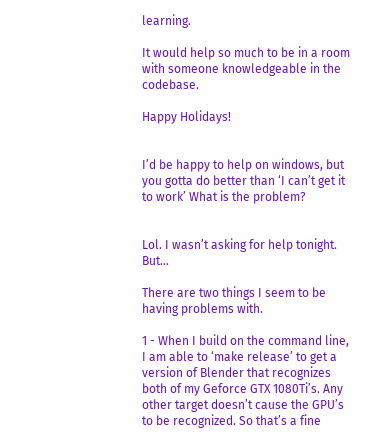learning.

It would help so much to be in a room with someone knowledgeable in the codebase.

Happy Holidays!


I’d be happy to help on windows, but you gotta do better than ‘I can’t get it to work’ What is the problem?


Lol. I wasn’t asking for help tonight. But…

There are two things I seem to be having problems with.

1 - When I build on the command line, I am able to ‘make release’ to get a version of Blender that recognizes both of my Geforce GTX 1080Ti’s. Any other target doesn’t cause the GPU’s to be recognized. So that’s a fine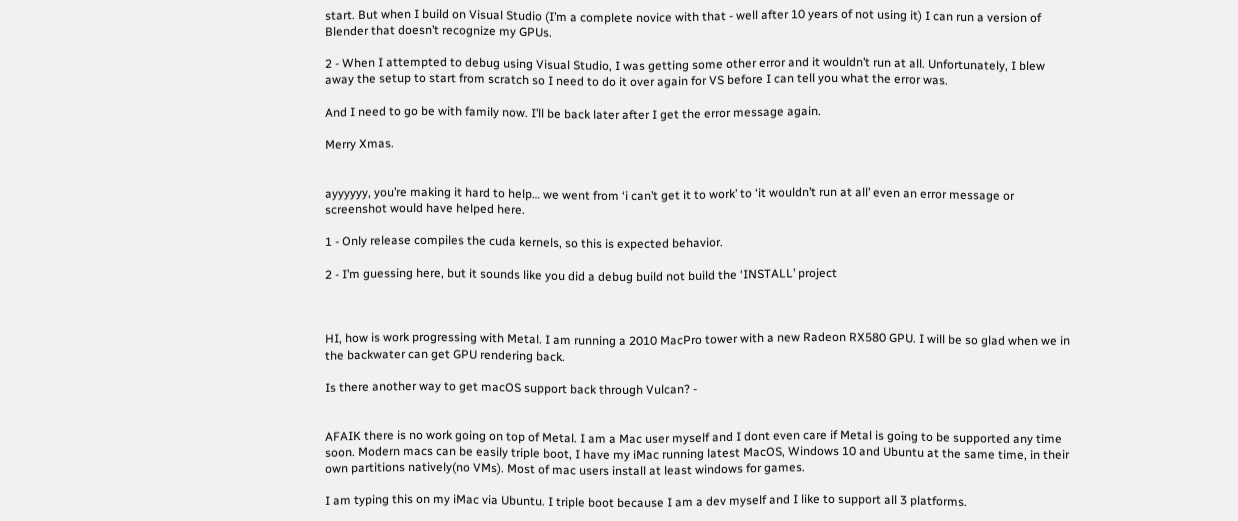start. But when I build on Visual Studio (I’m a complete novice with that - well after 10 years of not using it) I can run a version of Blender that doesn’t recognize my GPUs.

2 - When I attempted to debug using Visual Studio, I was getting some other error and it wouldn’t run at all. Unfortunately, I blew away the setup to start from scratch so I need to do it over again for VS before I can tell you what the error was.

And I need to go be with family now. I’ll be back later after I get the error message again.

Merry Xmas.


ayyyyyy, you’re making it hard to help… we went from ‘i can’t get it to work’ to ‘it wouldn’t run at all’ even an error message or screenshot would have helped here.

1 - Only release compiles the cuda kernels, so this is expected behavior.

2 - I’m guessing here, but it sounds like you did a debug build not build the ‘INSTALL’ project



HI, how is work progressing with Metal. I am running a 2010 MacPro tower with a new Radeon RX580 GPU. I will be so glad when we in the backwater can get GPU rendering back.

Is there another way to get macOS support back through Vulcan? -


AFAIK there is no work going on top of Metal. I am a Mac user myself and I dont even care if Metal is going to be supported any time soon. Modern macs can be easily triple boot, I have my iMac running latest MacOS, Windows 10 and Ubuntu at the same time, in their own partitions natively(no VMs). Most of mac users install at least windows for games.

I am typing this on my iMac via Ubuntu. I triple boot because I am a dev myself and I like to support all 3 platforms.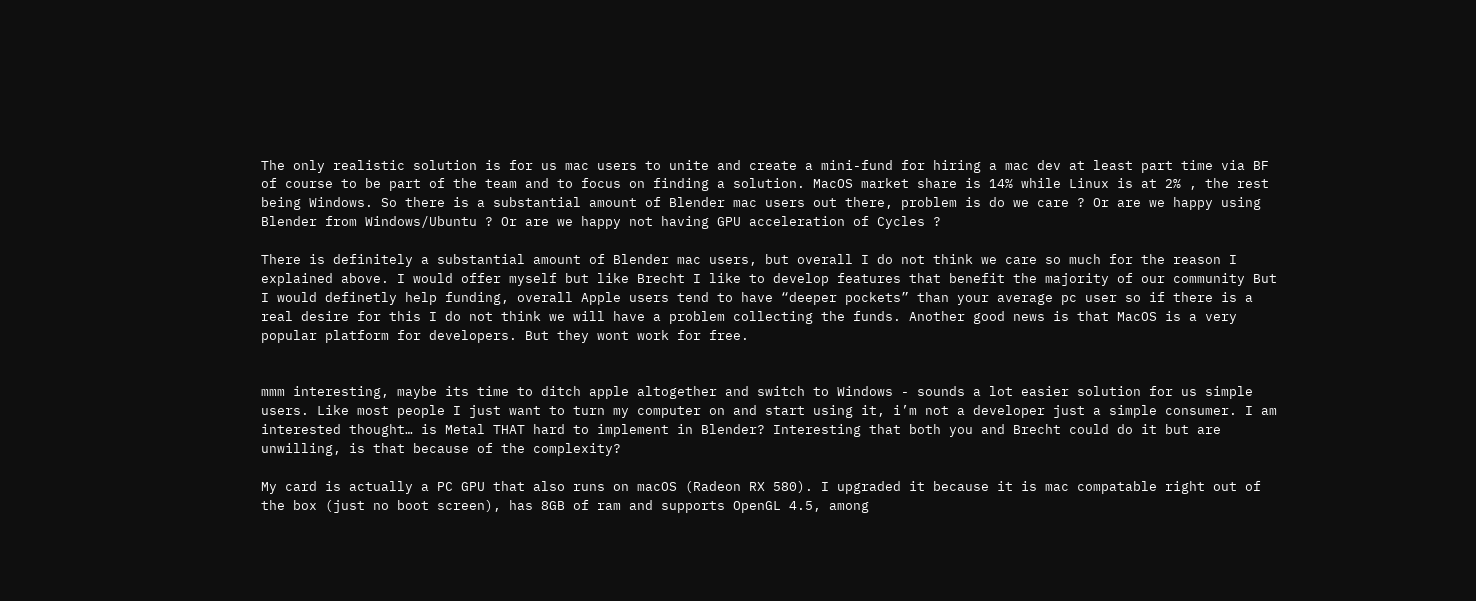The only realistic solution is for us mac users to unite and create a mini-fund for hiring a mac dev at least part time via BF of course to be part of the team and to focus on finding a solution. MacOS market share is 14% while Linux is at 2% , the rest being Windows. So there is a substantial amount of Blender mac users out there, problem is do we care ? Or are we happy using Blender from Windows/Ubuntu ? Or are we happy not having GPU acceleration of Cycles ?

There is definitely a substantial amount of Blender mac users, but overall I do not think we care so much for the reason I explained above. I would offer myself but like Brecht I like to develop features that benefit the majority of our community But I would definetly help funding, overall Apple users tend to have “deeper pockets” than your average pc user so if there is a real desire for this I do not think we will have a problem collecting the funds. Another good news is that MacOS is a very popular platform for developers. But they wont work for free.


mmm interesting, maybe its time to ditch apple altogether and switch to Windows - sounds a lot easier solution for us simple users. Like most people I just want to turn my computer on and start using it, i’m not a developer just a simple consumer. I am interested thought… is Metal THAT hard to implement in Blender? Interesting that both you and Brecht could do it but are unwilling, is that because of the complexity?

My card is actually a PC GPU that also runs on macOS (Radeon RX 580). I upgraded it because it is mac compatable right out of the box (just no boot screen), has 8GB of ram and supports OpenGL 4.5, among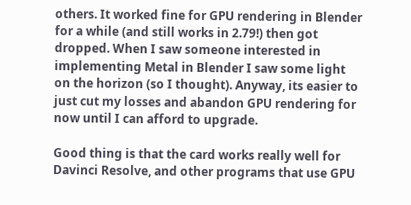others. It worked fine for GPU rendering in Blender for a while (and still works in 2.79!) then got dropped. When I saw someone interested in implementing Metal in Blender I saw some light on the horizon (so I thought). Anyway, its easier to just cut my losses and abandon GPU rendering for now until I can afford to upgrade.

Good thing is that the card works really well for Davinci Resolve, and other programs that use GPU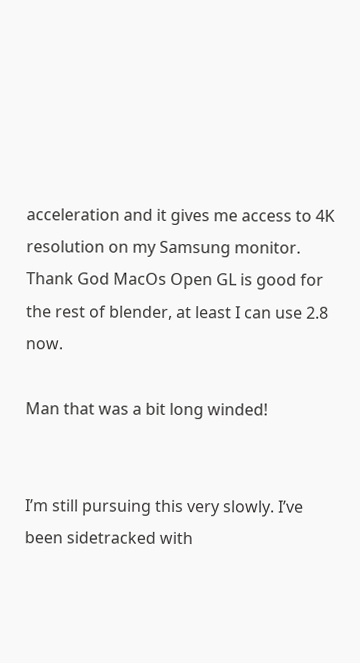acceleration and it gives me access to 4K resolution on my Samsung monitor. Thank God MacOs Open GL is good for the rest of blender, at least I can use 2.8 now.

Man that was a bit long winded!


I’m still pursuing this very slowly. I’ve been sidetracked with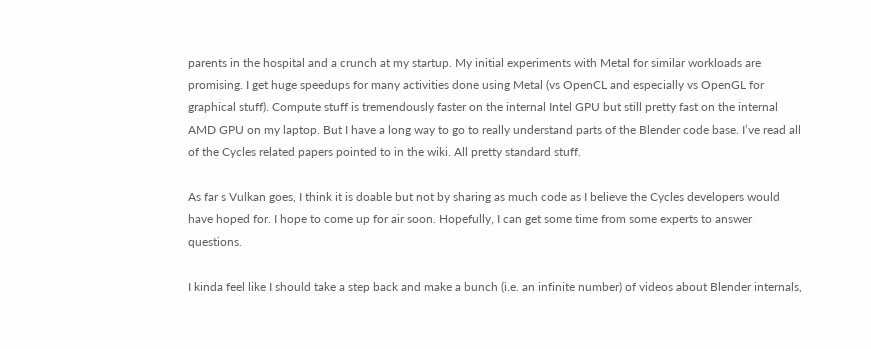parents in the hospital and a crunch at my startup. My initial experiments with Metal for similar workloads are promising. I get huge speedups for many activities done using Metal (vs OpenCL and especially vs OpenGL for graphical stuff). Compute stuff is tremendously faster on the internal Intel GPU but still pretty fast on the internal AMD GPU on my laptop. But I have a long way to go to really understand parts of the Blender code base. I’ve read all of the Cycles related papers pointed to in the wiki. All pretty standard stuff.

As far s Vulkan goes, I think it is doable but not by sharing as much code as I believe the Cycles developers would have hoped for. I hope to come up for air soon. Hopefully, I can get some time from some experts to answer questions.

I kinda feel like I should take a step back and make a bunch (i.e. an infinite number) of videos about Blender internals,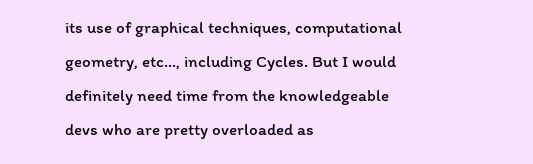its use of graphical techniques, computational geometry, etc…, including Cycles. But I would definitely need time from the knowledgeable devs who are pretty overloaded as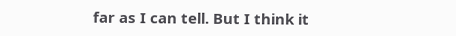far as I can tell. But I think it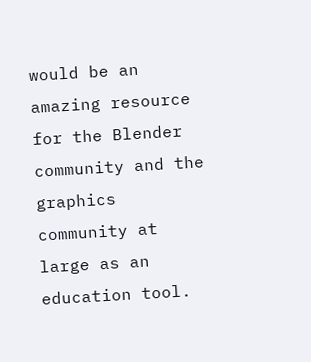would be an amazing resource for the Blender community and the graphics community at large as an education tool.